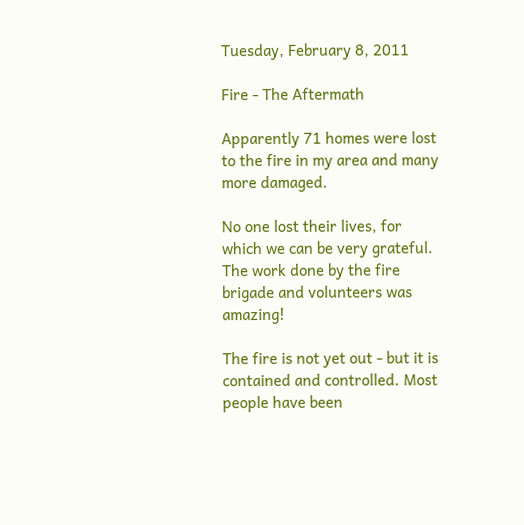Tuesday, February 8, 2011

Fire - The Aftermath

Apparently 71 homes were lost to the fire in my area and many more damaged.

No one lost their lives, for which we can be very grateful. The work done by the fire brigade and volunteers was amazing!

The fire is not yet out - but it is contained and controlled. Most people have been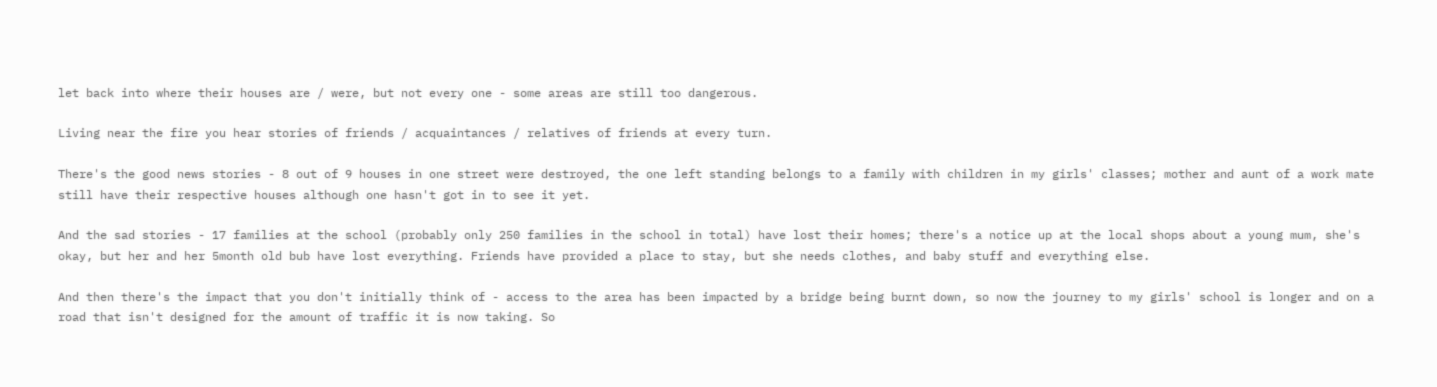let back into where their houses are / were, but not every one - some areas are still too dangerous.

Living near the fire you hear stories of friends / acquaintances / relatives of friends at every turn.

There's the good news stories - 8 out of 9 houses in one street were destroyed, the one left standing belongs to a family with children in my girls' classes; mother and aunt of a work mate still have their respective houses although one hasn't got in to see it yet.

And the sad stories - 17 families at the school (probably only 250 families in the school in total) have lost their homes; there's a notice up at the local shops about a young mum, she's okay, but her and her 5month old bub have lost everything. Friends have provided a place to stay, but she needs clothes, and baby stuff and everything else.

And then there's the impact that you don't initially think of - access to the area has been impacted by a bridge being burnt down, so now the journey to my girls' school is longer and on a road that isn't designed for the amount of traffic it is now taking. So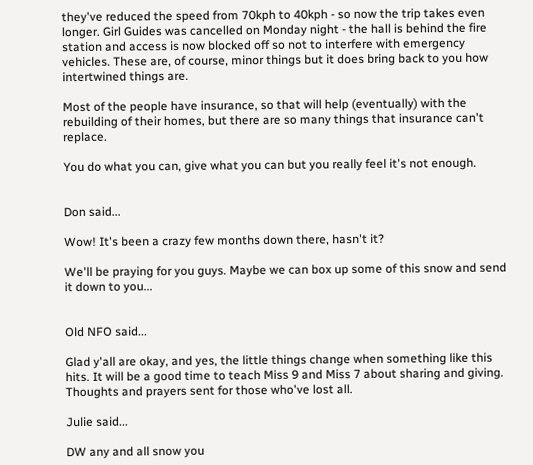they've reduced the speed from 70kph to 40kph - so now the trip takes even longer. Girl Guides was cancelled on Monday night - the hall is behind the fire station and access is now blocked off so not to interfere with emergency vehicles. These are, of course, minor things but it does bring back to you how intertwined things are.

Most of the people have insurance, so that will help (eventually) with the rebuilding of their homes, but there are so many things that insurance can't replace.

You do what you can, give what you can but you really feel it's not enough.


Don said...

Wow! It's been a crazy few months down there, hasn't it?

We'll be praying for you guys. Maybe we can box up some of this snow and send it down to you...


Old NFO said...

Glad y'all are okay, and yes, the little things change when something like this hits. It will be a good time to teach Miss 9 and Miss 7 about sharing and giving. Thoughts and prayers sent for those who've lost all.

Julie said...

DW any and all snow you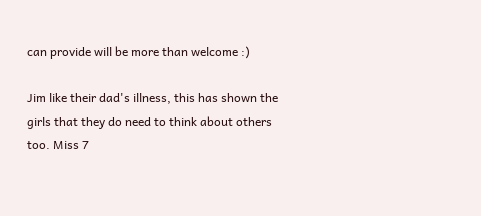can provide will be more than welcome :)

Jim like their dad's illness, this has shown the girls that they do need to think about others too. Miss 7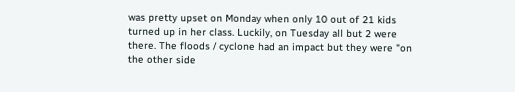was pretty upset on Monday when only 10 out of 21 kids turned up in her class. Luckily, on Tuesday all but 2 were there. The floods / cyclone had an impact but they were "on the other side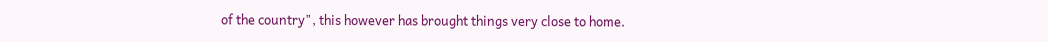of the country", this however has brought things very close to home.